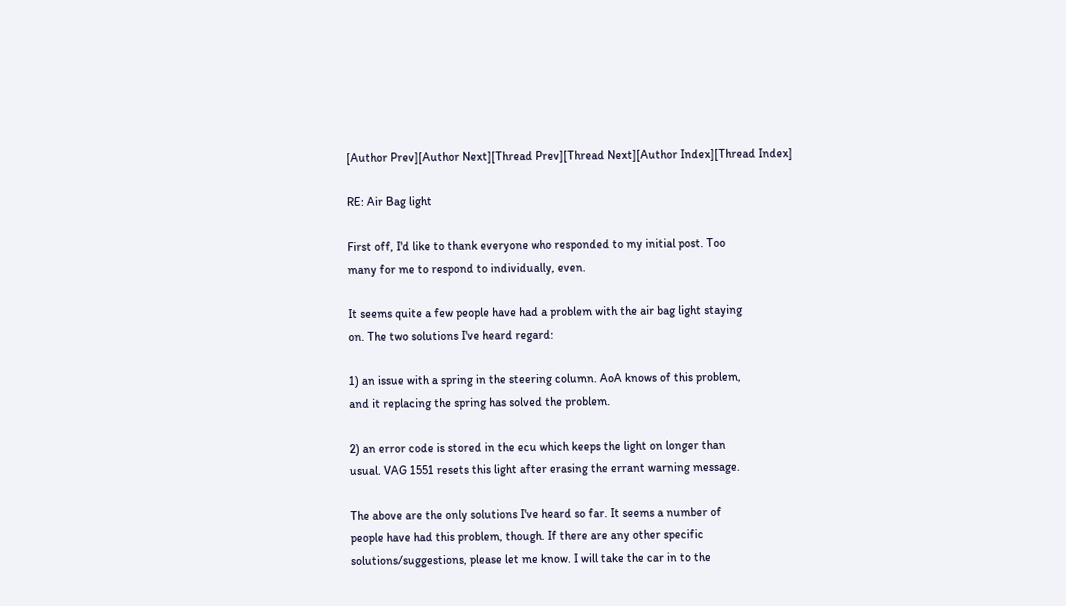[Author Prev][Author Next][Thread Prev][Thread Next][Author Index][Thread Index]

RE: Air Bag light

First off, I'd like to thank everyone who responded to my initial post. Too
many for me to respond to individually, even.

It seems quite a few people have had a problem with the air bag light staying
on. The two solutions I've heard regard:

1) an issue with a spring in the steering column. AoA knows of this problem,
and it replacing the spring has solved the problem.

2) an error code is stored in the ecu which keeps the light on longer than
usual. VAG 1551 resets this light after erasing the errant warning message.

The above are the only solutions I've heard so far. It seems a number of
people have had this problem, though. If there are any other specific
solutions/suggestions, please let me know. I will take the car in to the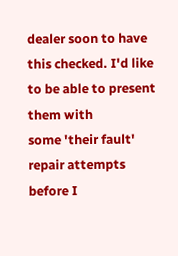dealer soon to have this checked. I'd like to be able to present them with
some 'their fault' repair attempts before I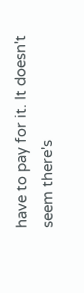have to pay for it. It doesn't
seem there's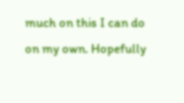much on this I can do on my own. Hopefully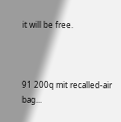it will be free.



91 200q mit recalled-air bag...